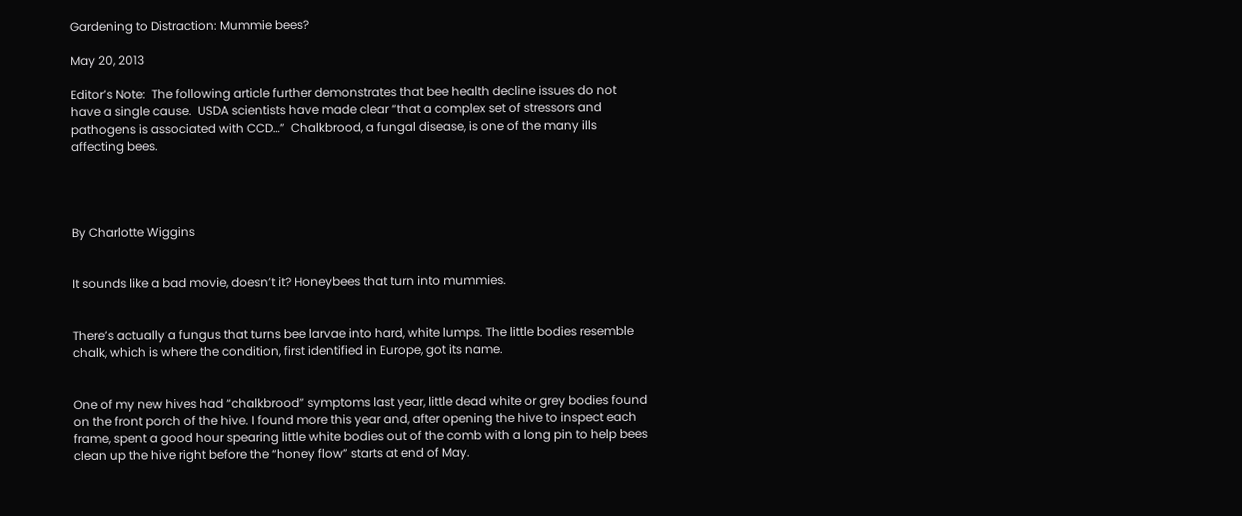Gardening to Distraction: Mummie bees?

May 20, 2013

Editor’s Note:  The following article further demonstrates that bee health decline issues do not have a single cause.  USDA scientists have made clear “that a complex set of stressors and pathogens is associated with CCD…”  Chalkbrood, a fungal disease, is one of the many ills affecting bees.




By Charlotte Wiggins


It sounds like a bad movie, doesn’t it? Honeybees that turn into mummies.


There’s actually a fungus that turns bee larvae into hard, white lumps. The little bodies resemble chalk, which is where the condition, first identified in Europe, got its name.


One of my new hives had “chalkbrood” symptoms last year, little dead white or grey bodies found on the front porch of the hive. I found more this year and, after opening the hive to inspect each frame, spent a good hour spearing little white bodies out of the comb with a long pin to help bees clean up the hive right before the “honey flow” starts at end of May.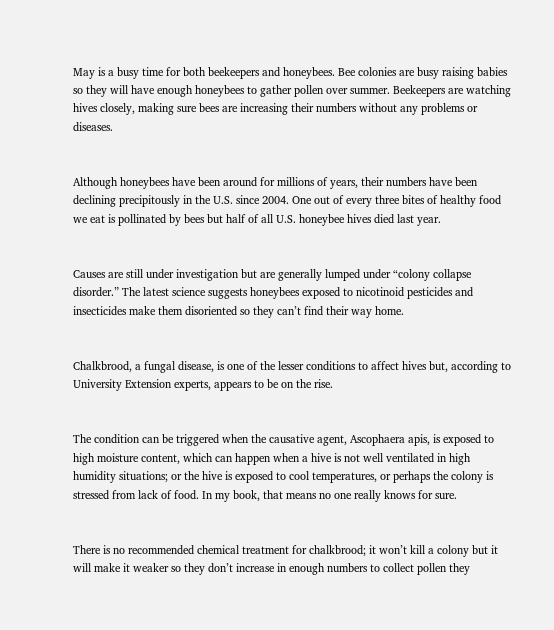May is a busy time for both beekeepers and honeybees. Bee colonies are busy raising babies so they will have enough honeybees to gather pollen over summer. Beekeepers are watching hives closely, making sure bees are increasing their numbers without any problems or diseases.


Although honeybees have been around for millions of years, their numbers have been declining precipitously in the U.S. since 2004. One out of every three bites of healthy food we eat is pollinated by bees but half of all U.S. honeybee hives died last year.


Causes are still under investigation but are generally lumped under “colony collapse disorder.” The latest science suggests honeybees exposed to nicotinoid pesticides and insecticides make them disoriented so they can’t find their way home.


Chalkbrood, a fungal disease, is one of the lesser conditions to affect hives but, according to University Extension experts, appears to be on the rise.


The condition can be triggered when the causative agent, Ascophaera apis, is exposed to high moisture content, which can happen when a hive is not well ventilated in high humidity situations; or the hive is exposed to cool temperatures, or perhaps the colony is stressed from lack of food. In my book, that means no one really knows for sure.


There is no recommended chemical treatment for chalkbrood; it won’t kill a colony but it will make it weaker so they don’t increase in enough numbers to collect pollen they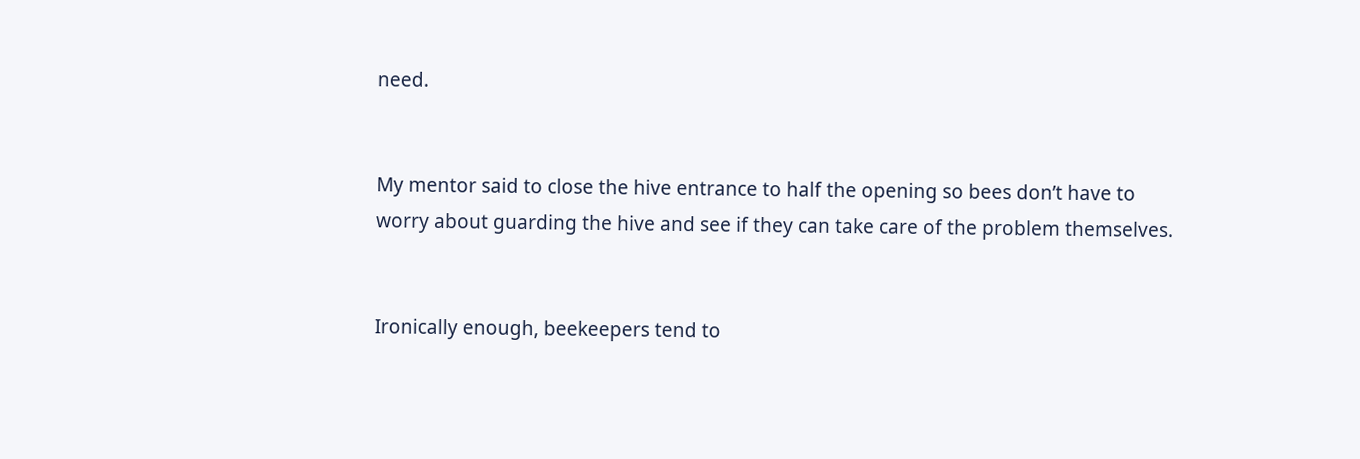need.


My mentor said to close the hive entrance to half the opening so bees don’t have to worry about guarding the hive and see if they can take care of the problem themselves.


Ironically enough, beekeepers tend to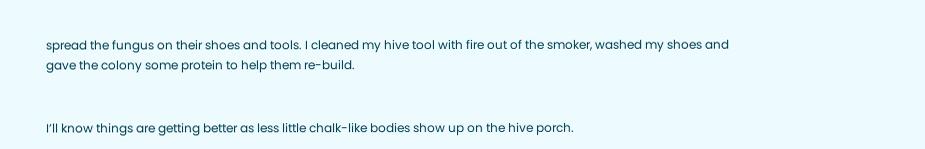spread the fungus on their shoes and tools. I cleaned my hive tool with fire out of the smoker, washed my shoes and gave the colony some protein to help them re-build.


I’ll know things are getting better as less little chalk-like bodies show up on the hive porch.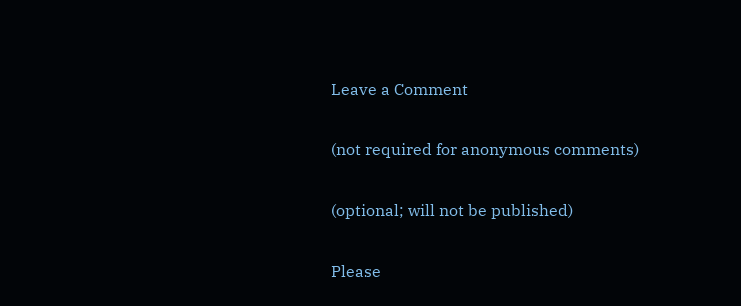Leave a Comment

(not required for anonymous comments)

(optional; will not be published)

Please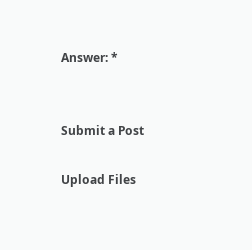Answer: *


Submit a Post

Upload Files